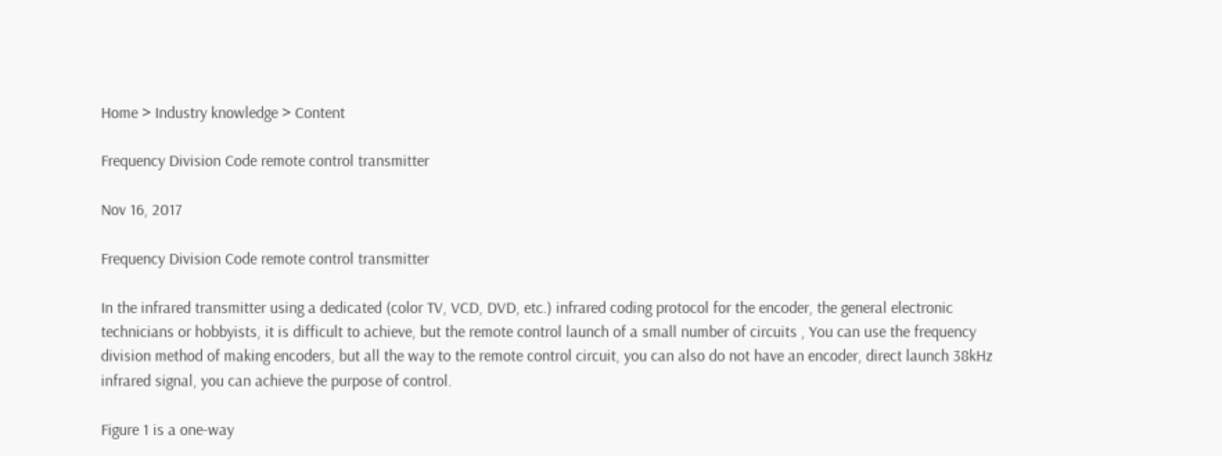Home > Industry knowledge > Content

Frequency Division Code remote control transmitter

Nov 16, 2017

Frequency Division Code remote control transmitter

In the infrared transmitter using a dedicated (color TV, VCD, DVD, etc.) infrared coding protocol for the encoder, the general electronic technicians or hobbyists, it is difficult to achieve, but the remote control launch of a small number of circuits , You can use the frequency division method of making encoders, but all the way to the remote control circuit, you can also do not have an encoder, direct launch 38kHz infrared signal, you can achieve the purpose of control.

Figure 1 is a one-way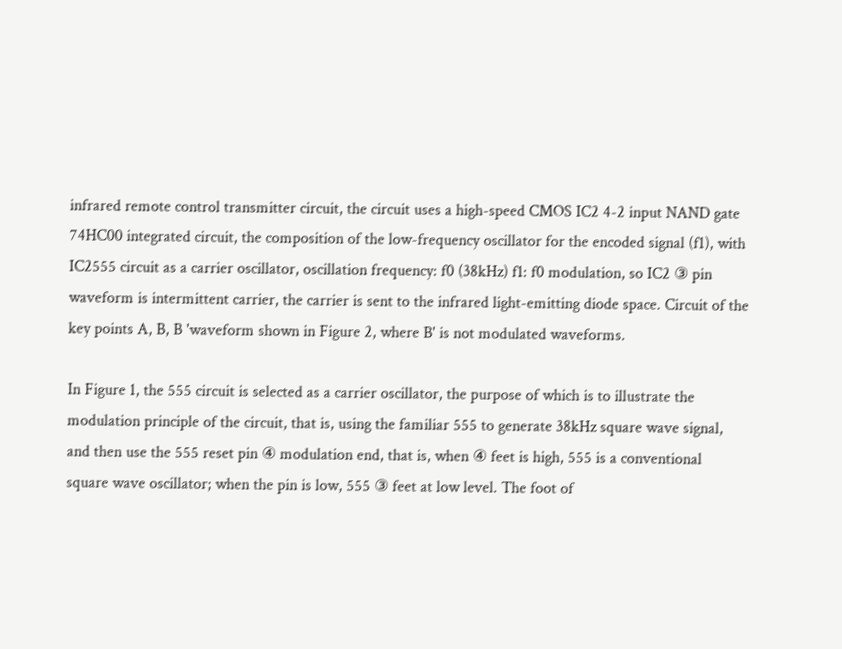infrared remote control transmitter circuit, the circuit uses a high-speed CMOS IC2 4-2 input NAND gate 74HC00 integrated circuit, the composition of the low-frequency oscillator for the encoded signal (f1), with IC2555 circuit as a carrier oscillator, oscillation frequency: f0 (38kHz) f1: f0 modulation, so IC2 ③ pin waveform is intermittent carrier, the carrier is sent to the infrared light-emitting diode space. Circuit of the key points A, B, B 'waveform shown in Figure 2, where B' is not modulated waveforms.

In Figure 1, the 555 circuit is selected as a carrier oscillator, the purpose of which is to illustrate the modulation principle of the circuit, that is, using the familiar 555 to generate 38kHz square wave signal, and then use the 555 reset pin ④ modulation end, that is, when ④ feet is high, 555 is a conventional square wave oscillator; when the pin is low, 555 ③ feet at low level. The foot of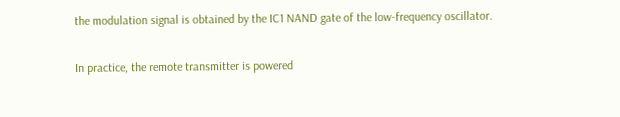the modulation signal is obtained by the IC1 NAND gate of the low-frequency oscillator.

In practice, the remote transmitter is powered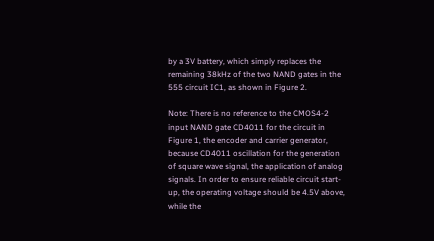by a 3V battery, which simply replaces the remaining 38kHz of the two NAND gates in the 555 circuit IC1, as shown in Figure 2.

Note: There is no reference to the CMOS4-2 input NAND gate CD4011 for the circuit in Figure 1, the encoder and carrier generator, because CD4011 oscillation for the generation of square wave signal, the application of analog signals. In order to ensure reliable circuit start-up, the operating voltage should be 4.5V above, while the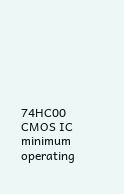74HC00 CMOS IC minimum operating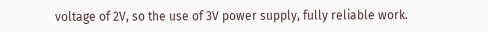voltage of 2V, so the use of 3V power supply, fully reliable work.